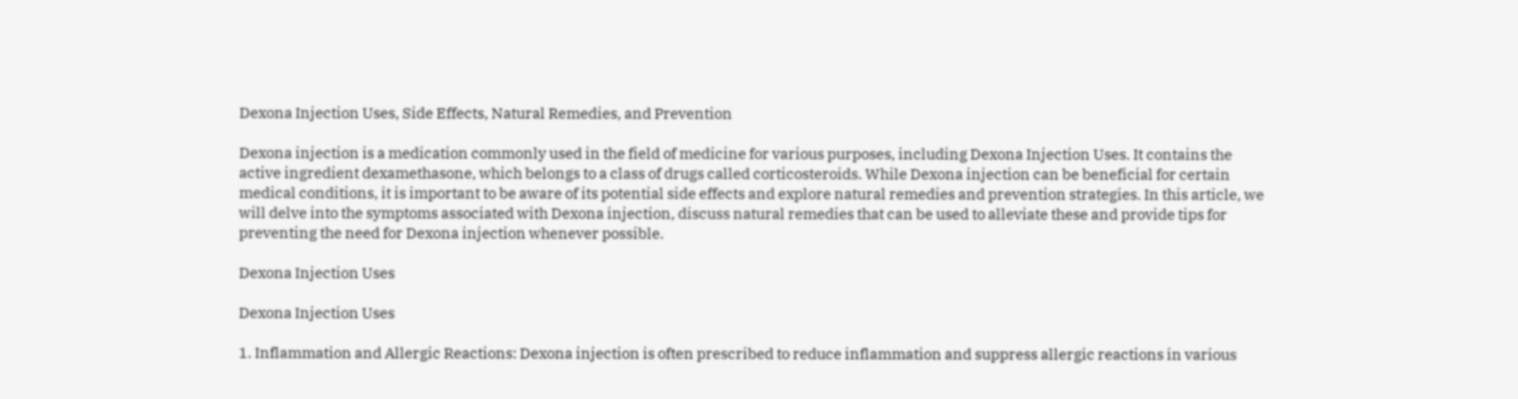Dexona Injection Uses, Side Effects, Natural Remedies, and Prevention

Dexona injection is a medication commonly used in the field of medicine for various purposes, including Dexona Injection Uses. It contains the active ingredient dexamethasone, which belongs to a class of drugs called corticosteroids. While Dexona injection can be beneficial for certain medical conditions, it is important to be aware of its potential side effects and explore natural remedies and prevention strategies. In this article, we will delve into the symptoms associated with Dexona injection, discuss natural remedies that can be used to alleviate these and provide tips for preventing the need for Dexona injection whenever possible.

Dexona Injection Uses

Dexona Injection Uses

1. Inflammation and Allergic Reactions: Dexona injection is often prescribed to reduce inflammation and suppress allergic reactions in various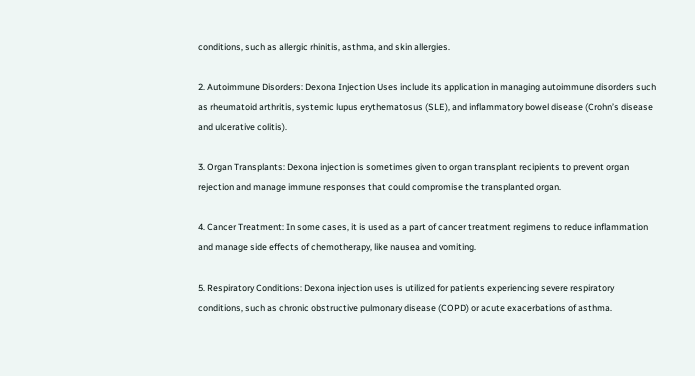conditions, such as allergic rhinitis, asthma, and skin allergies.

2. Autoimmune Disorders: Dexona Injection Uses include its application in managing autoimmune disorders such as rheumatoid arthritis, systemic lupus erythematosus (SLE), and inflammatory bowel disease (Crohn’s disease and ulcerative colitis).

3. Organ Transplants: Dexona injection is sometimes given to organ transplant recipients to prevent organ rejection and manage immune responses that could compromise the transplanted organ.

4. Cancer Treatment: In some cases, it is used as a part of cancer treatment regimens to reduce inflammation and manage side effects of chemotherapy, like nausea and vomiting.

5. Respiratory Conditions: Dexona injection uses is utilized for patients experiencing severe respiratory conditions, such as chronic obstructive pulmonary disease (COPD) or acute exacerbations of asthma.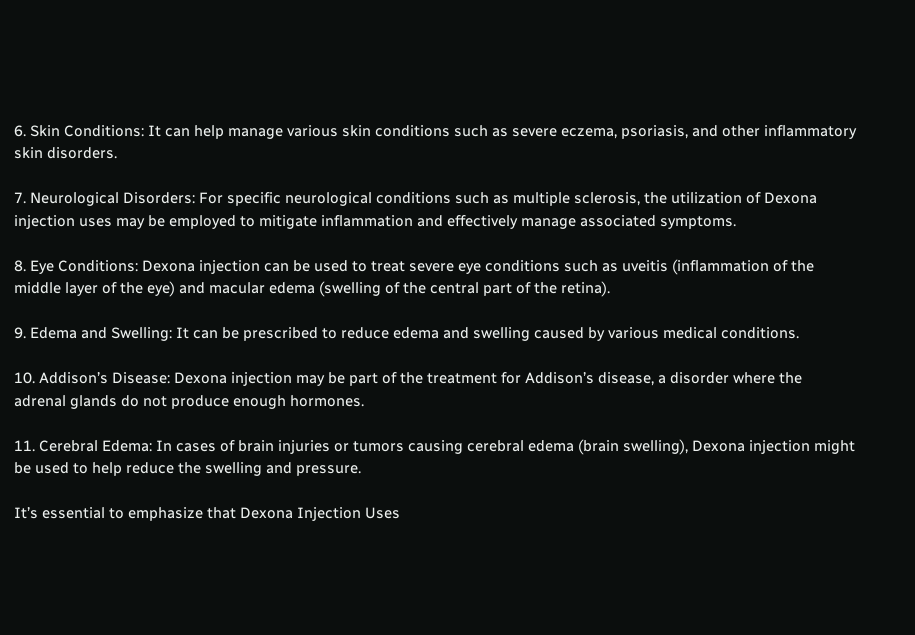6. Skin Conditions: It can help manage various skin conditions such as severe eczema, psoriasis, and other inflammatory skin disorders.

7. Neurological Disorders: For specific neurological conditions such as multiple sclerosis, the utilization of Dexona injection uses may be employed to mitigate inflammation and effectively manage associated symptoms.

8. Eye Conditions: Dexona injection can be used to treat severe eye conditions such as uveitis (inflammation of the middle layer of the eye) and macular edema (swelling of the central part of the retina).

9. Edema and Swelling: It can be prescribed to reduce edema and swelling caused by various medical conditions.

10. Addison’s Disease: Dexona injection may be part of the treatment for Addison’s disease, a disorder where the adrenal glands do not produce enough hormones.

11. Cerebral Edema: In cases of brain injuries or tumors causing cerebral edema (brain swelling), Dexona injection might be used to help reduce the swelling and pressure.

It’s essential to emphasize that Dexona Injection Uses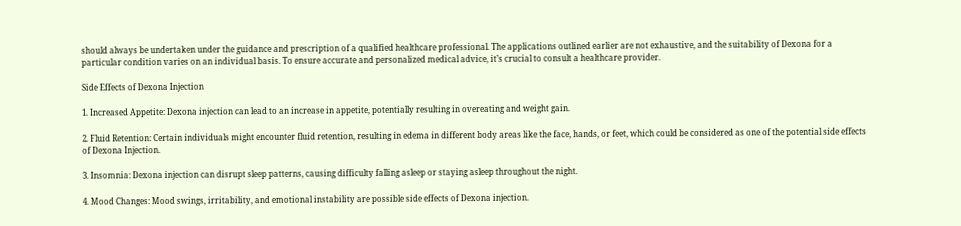should always be undertaken under the guidance and prescription of a qualified healthcare professional. The applications outlined earlier are not exhaustive, and the suitability of Dexona for a particular condition varies on an individual basis. To ensure accurate and personalized medical advice, it’s crucial to consult a healthcare provider.

Side Effects of Dexona Injection

1. Increased Appetite: Dexona injection can lead to an increase in appetite, potentially resulting in overeating and weight gain.

2. Fluid Retention: Certain individuals might encounter fluid retention, resulting in edema in different body areas like the face, hands, or feet, which could be considered as one of the potential side effects of Dexona Injection.

3. Insomnia: Dexona injection can disrupt sleep patterns, causing difficulty falling asleep or staying asleep throughout the night.

4. Mood Changes: Mood swings, irritability, and emotional instability are possible side effects of Dexona injection.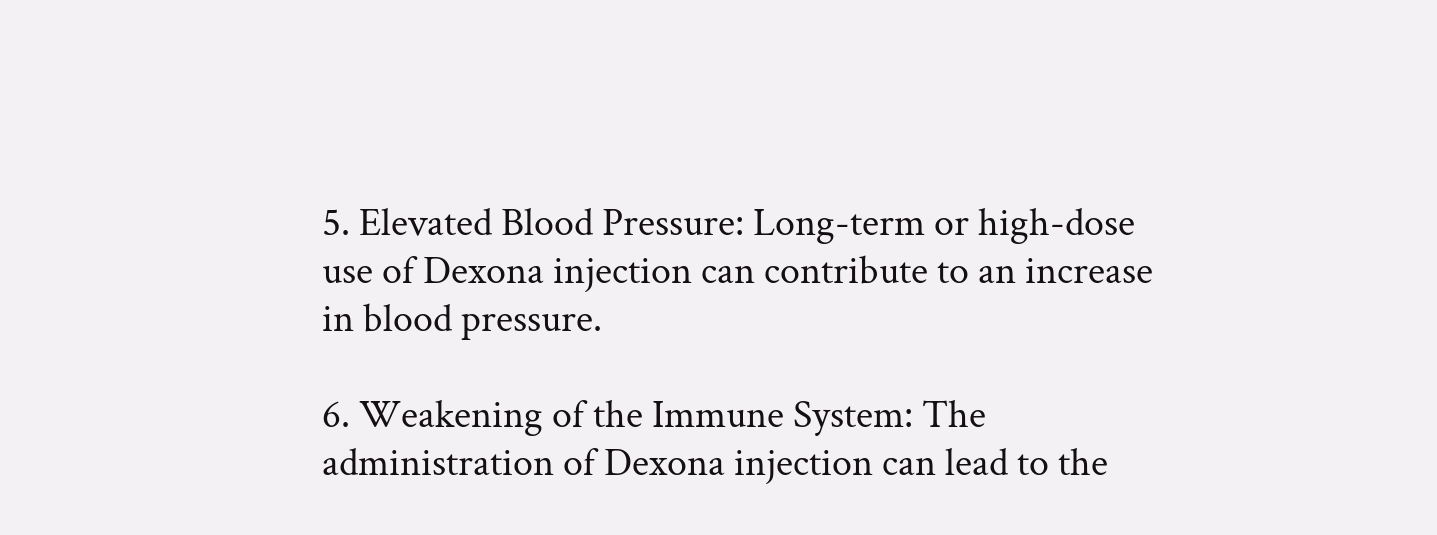5. Elevated Blood Pressure: Long-term or high-dose use of Dexona injection can contribute to an increase in blood pressure.

6. Weakening of the Immune System: The administration of Dexona injection can lead to the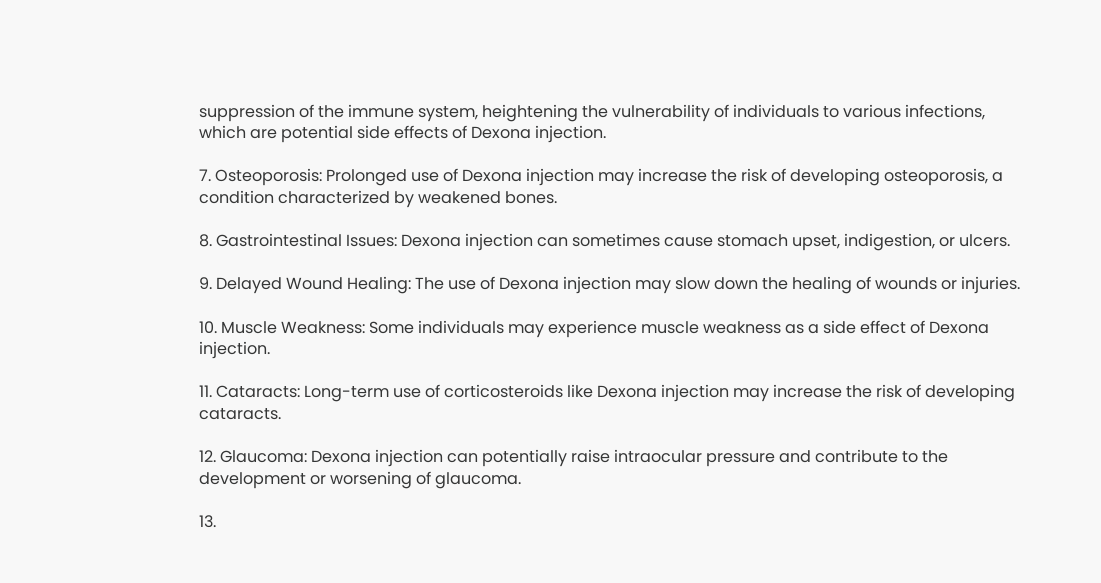suppression of the immune system, heightening the vulnerability of individuals to various infections, which are potential side effects of Dexona injection.

7. Osteoporosis: Prolonged use of Dexona injection may increase the risk of developing osteoporosis, a condition characterized by weakened bones.

8. Gastrointestinal Issues: Dexona injection can sometimes cause stomach upset, indigestion, or ulcers.

9. Delayed Wound Healing: The use of Dexona injection may slow down the healing of wounds or injuries.

10. Muscle Weakness: Some individuals may experience muscle weakness as a side effect of Dexona injection.

11. Cataracts: Long-term use of corticosteroids like Dexona injection may increase the risk of developing cataracts.

12. Glaucoma: Dexona injection can potentially raise intraocular pressure and contribute to the development or worsening of glaucoma.

13.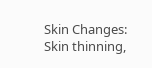Skin Changes: Skin thinning,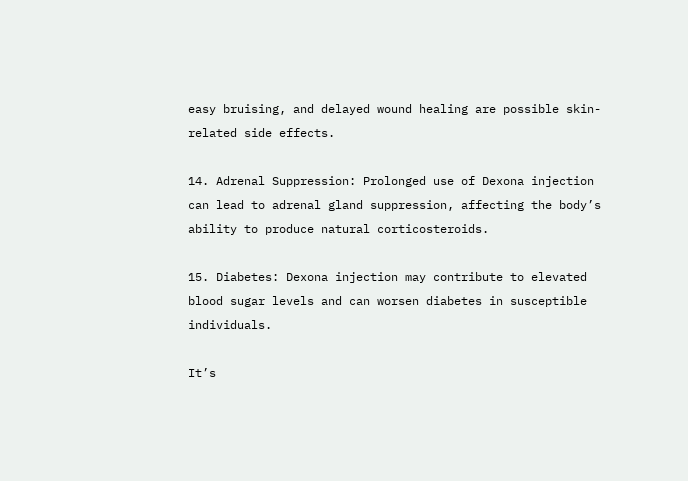easy bruising, and delayed wound healing are possible skin-related side effects.

14. Adrenal Suppression: Prolonged use of Dexona injection can lead to adrenal gland suppression, affecting the body’s ability to produce natural corticosteroids.

15. Diabetes: Dexona injection may contribute to elevated blood sugar levels and can worsen diabetes in susceptible individuals.

It’s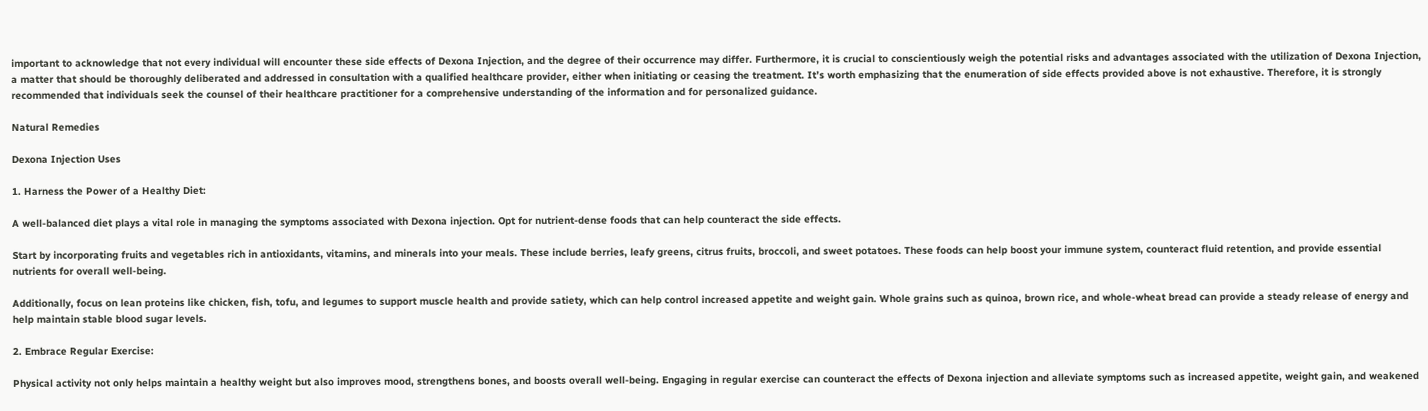important to acknowledge that not every individual will encounter these side effects of Dexona Injection, and the degree of their occurrence may differ. Furthermore, it is crucial to conscientiously weigh the potential risks and advantages associated with the utilization of Dexona Injection, a matter that should be thoroughly deliberated and addressed in consultation with a qualified healthcare provider, either when initiating or ceasing the treatment. It’s worth emphasizing that the enumeration of side effects provided above is not exhaustive. Therefore, it is strongly recommended that individuals seek the counsel of their healthcare practitioner for a comprehensive understanding of the information and for personalized guidance.

Natural Remedies

Dexona Injection Uses

1. Harness the Power of a Healthy Diet:

A well-balanced diet plays a vital role in managing the symptoms associated with Dexona injection. Opt for nutrient-dense foods that can help counteract the side effects.

Start by incorporating fruits and vegetables rich in antioxidants, vitamins, and minerals into your meals. These include berries, leafy greens, citrus fruits, broccoli, and sweet potatoes. These foods can help boost your immune system, counteract fluid retention, and provide essential nutrients for overall well-being.

Additionally, focus on lean proteins like chicken, fish, tofu, and legumes to support muscle health and provide satiety, which can help control increased appetite and weight gain. Whole grains such as quinoa, brown rice, and whole-wheat bread can provide a steady release of energy and help maintain stable blood sugar levels.

2. Embrace Regular Exercise:

Physical activity not only helps maintain a healthy weight but also improves mood, strengthens bones, and boosts overall well-being. Engaging in regular exercise can counteract the effects of Dexona injection and alleviate symptoms such as increased appetite, weight gain, and weakened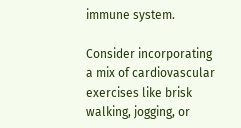immune system.

Consider incorporating a mix of cardiovascular exercises like brisk walking, jogging, or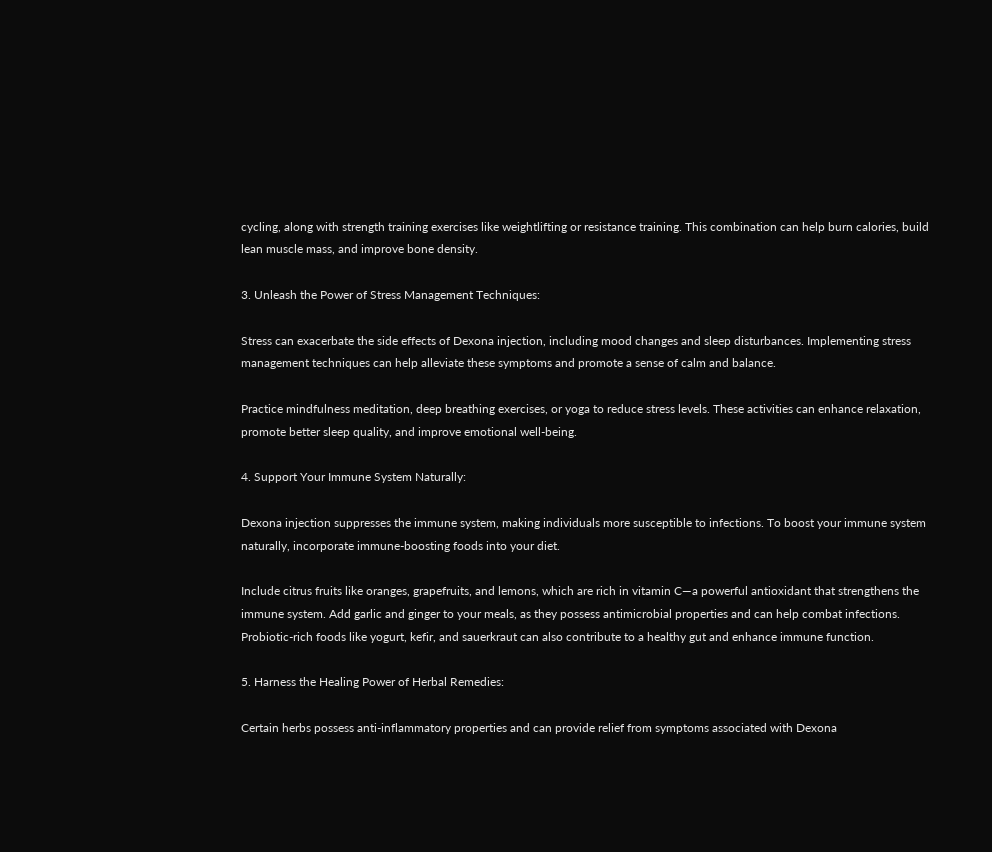cycling, along with strength training exercises like weightlifting or resistance training. This combination can help burn calories, build lean muscle mass, and improve bone density.

3. Unleash the Power of Stress Management Techniques:

Stress can exacerbate the side effects of Dexona injection, including mood changes and sleep disturbances. Implementing stress management techniques can help alleviate these symptoms and promote a sense of calm and balance.

Practice mindfulness meditation, deep breathing exercises, or yoga to reduce stress levels. These activities can enhance relaxation, promote better sleep quality, and improve emotional well-being.

4. Support Your Immune System Naturally:

Dexona injection suppresses the immune system, making individuals more susceptible to infections. To boost your immune system naturally, incorporate immune-boosting foods into your diet.

Include citrus fruits like oranges, grapefruits, and lemons, which are rich in vitamin C—a powerful antioxidant that strengthens the immune system. Add garlic and ginger to your meals, as they possess antimicrobial properties and can help combat infections. Probiotic-rich foods like yogurt, kefir, and sauerkraut can also contribute to a healthy gut and enhance immune function.

5. Harness the Healing Power of Herbal Remedies:

Certain herbs possess anti-inflammatory properties and can provide relief from symptoms associated with Dexona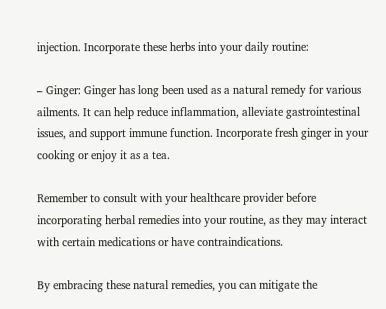injection. Incorporate these herbs into your daily routine:

– Ginger: Ginger has long been used as a natural remedy for various ailments. It can help reduce inflammation, alleviate gastrointestinal issues, and support immune function. Incorporate fresh ginger in your cooking or enjoy it as a tea.

Remember to consult with your healthcare provider before incorporating herbal remedies into your routine, as they may interact with certain medications or have contraindications.

By embracing these natural remedies, you can mitigate the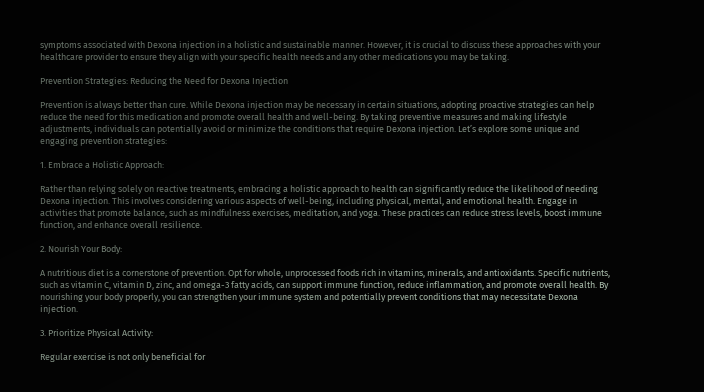symptoms associated with Dexona injection in a holistic and sustainable manner. However, it is crucial to discuss these approaches with your healthcare provider to ensure they align with your specific health needs and any other medications you may be taking.

Prevention Strategies: Reducing the Need for Dexona Injection

Prevention is always better than cure. While Dexona injection may be necessary in certain situations, adopting proactive strategies can help reduce the need for this medication and promote overall health and well-being. By taking preventive measures and making lifestyle adjustments, individuals can potentially avoid or minimize the conditions that require Dexona injection. Let’s explore some unique and engaging prevention strategies:

1. Embrace a Holistic Approach:

Rather than relying solely on reactive treatments, embracing a holistic approach to health can significantly reduce the likelihood of needing Dexona injection. This involves considering various aspects of well-being, including physical, mental, and emotional health. Engage in activities that promote balance, such as mindfulness exercises, meditation, and yoga. These practices can reduce stress levels, boost immune function, and enhance overall resilience.

2. Nourish Your Body:

A nutritious diet is a cornerstone of prevention. Opt for whole, unprocessed foods rich in vitamins, minerals, and antioxidants. Specific nutrients, such as vitamin C, vitamin D, zinc, and omega-3 fatty acids, can support immune function, reduce inflammation, and promote overall health. By nourishing your body properly, you can strengthen your immune system and potentially prevent conditions that may necessitate Dexona injection.

3. Prioritize Physical Activity:

Regular exercise is not only beneficial for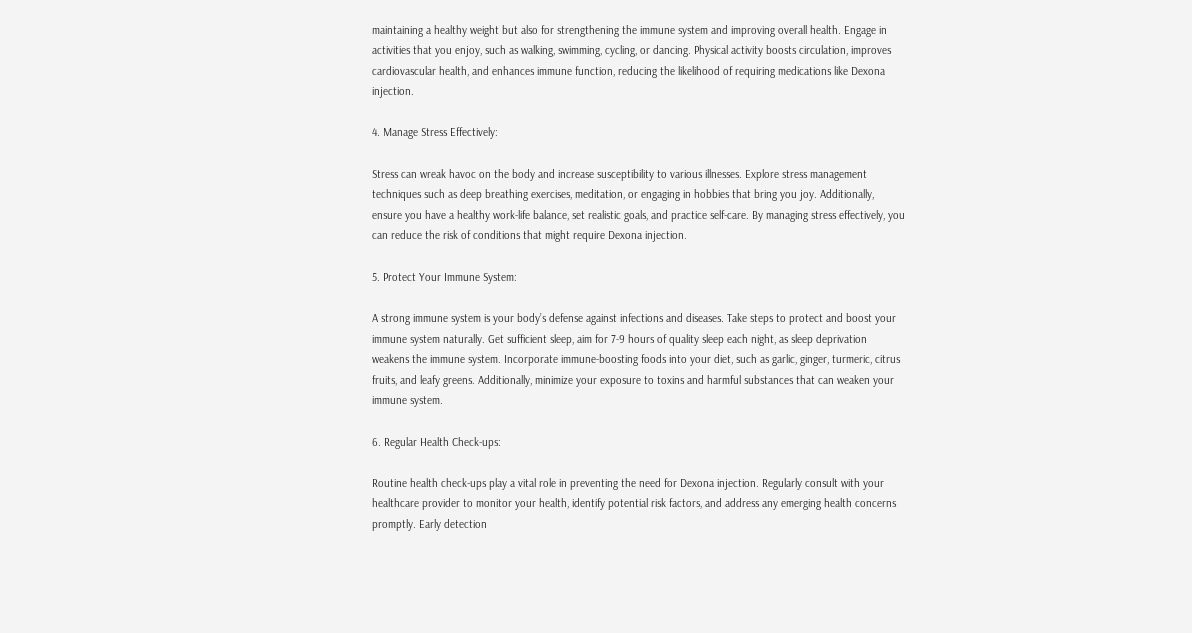maintaining a healthy weight but also for strengthening the immune system and improving overall health. Engage in activities that you enjoy, such as walking, swimming, cycling, or dancing. Physical activity boosts circulation, improves cardiovascular health, and enhances immune function, reducing the likelihood of requiring medications like Dexona injection.

4. Manage Stress Effectively:

Stress can wreak havoc on the body and increase susceptibility to various illnesses. Explore stress management techniques such as deep breathing exercises, meditation, or engaging in hobbies that bring you joy. Additionally, ensure you have a healthy work-life balance, set realistic goals, and practice self-care. By managing stress effectively, you can reduce the risk of conditions that might require Dexona injection.

5. Protect Your Immune System:

A strong immune system is your body’s defense against infections and diseases. Take steps to protect and boost your immune system naturally. Get sufficient sleep, aim for 7-9 hours of quality sleep each night, as sleep deprivation weakens the immune system. Incorporate immune-boosting foods into your diet, such as garlic, ginger, turmeric, citrus fruits, and leafy greens. Additionally, minimize your exposure to toxins and harmful substances that can weaken your immune system.

6. Regular Health Check-ups:

Routine health check-ups play a vital role in preventing the need for Dexona injection. Regularly consult with your healthcare provider to monitor your health, identify potential risk factors, and address any emerging health concerns promptly. Early detection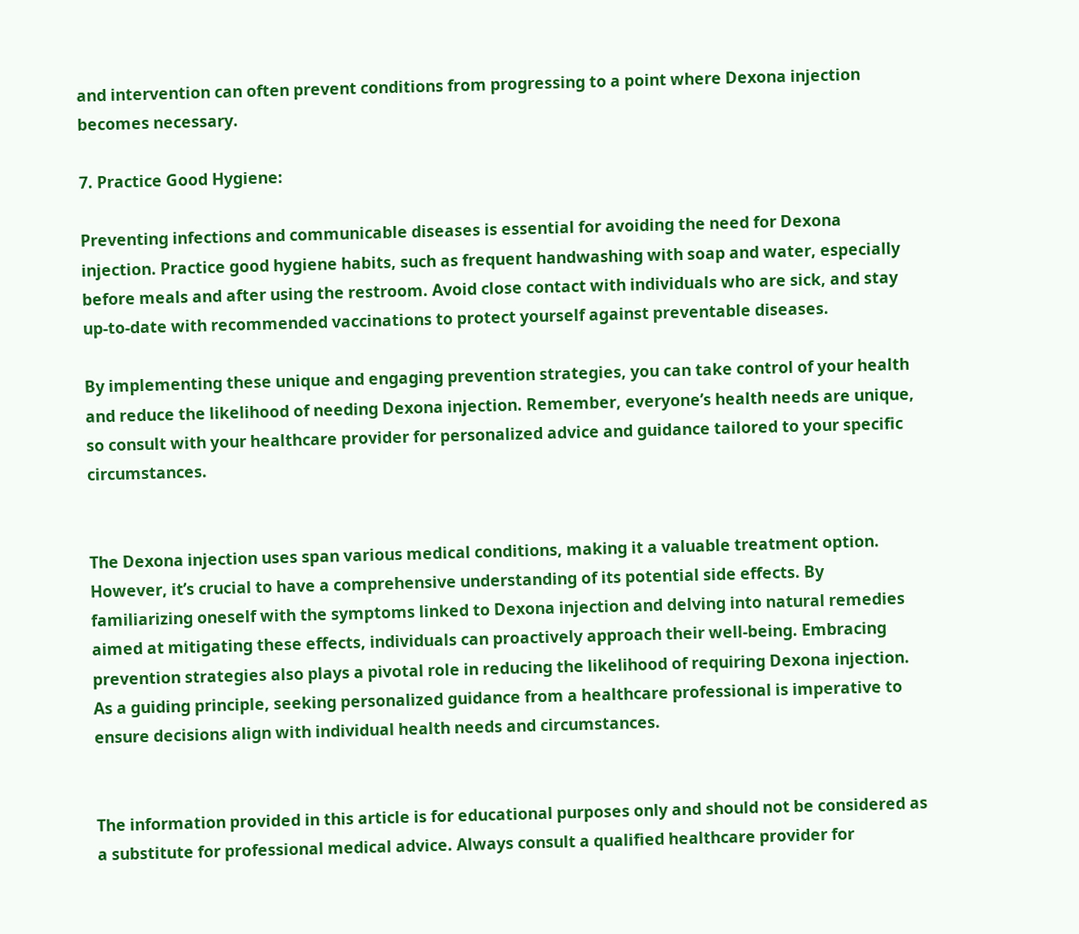and intervention can often prevent conditions from progressing to a point where Dexona injection becomes necessary.

7. Practice Good Hygiene:

Preventing infections and communicable diseases is essential for avoiding the need for Dexona injection. Practice good hygiene habits, such as frequent handwashing with soap and water, especially before meals and after using the restroom. Avoid close contact with individuals who are sick, and stay up-to-date with recommended vaccinations to protect yourself against preventable diseases.

By implementing these unique and engaging prevention strategies, you can take control of your health and reduce the likelihood of needing Dexona injection. Remember, everyone’s health needs are unique, so consult with your healthcare provider for personalized advice and guidance tailored to your specific circumstances.


The Dexona injection uses span various medical conditions, making it a valuable treatment option. However, it’s crucial to have a comprehensive understanding of its potential side effects. By familiarizing oneself with the symptoms linked to Dexona injection and delving into natural remedies aimed at mitigating these effects, individuals can proactively approach their well-being. Embracing prevention strategies also plays a pivotal role in reducing the likelihood of requiring Dexona injection. As a guiding principle, seeking personalized guidance from a healthcare professional is imperative to ensure decisions align with individual health needs and circumstances.


The information provided in this article is for educational purposes only and should not be considered as a substitute for professional medical advice. Always consult a qualified healthcare provider for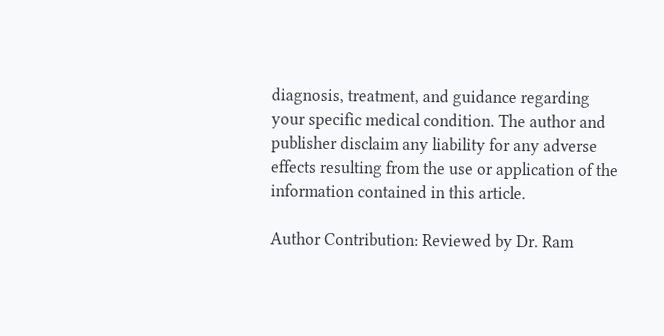diagnosis, treatment, and guidance regarding your specific medical condition. The author and publisher disclaim any liability for any adverse effects resulting from the use or application of the information contained in this article.

Author Contribution: Reviewed by Dr. Ram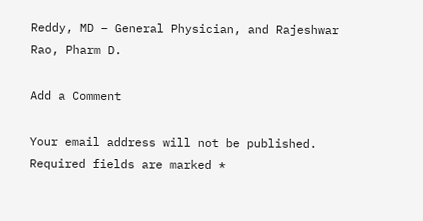Reddy, MD – General Physician, and Rajeshwar Rao, Pharm D.

Add a Comment

Your email address will not be published. Required fields are marked *